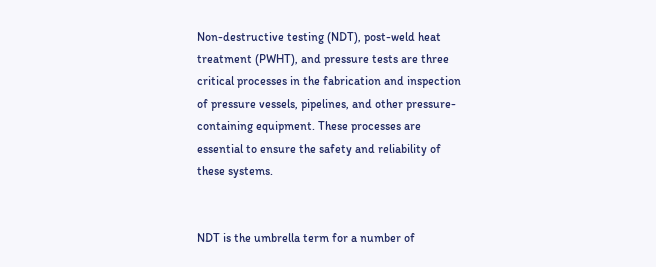Non-destructive testing (NDT), post-weld heat treatment (PWHT), and pressure tests are three critical processes in the fabrication and inspection of pressure vessels, pipelines, and other pressure-containing equipment. These processes are essential to ensure the safety and reliability of these systems.


NDT is the umbrella term for a number of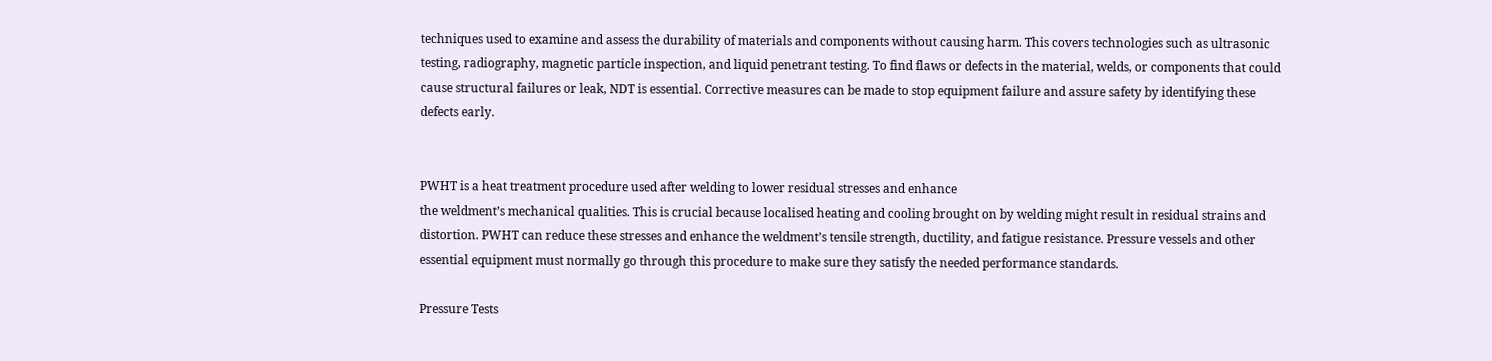techniques used to examine and assess the durability of materials and components without causing harm. This covers technologies such as ultrasonic testing, radiography, magnetic particle inspection, and liquid penetrant testing. To find flaws or defects in the material, welds, or components that could cause structural failures or leak, NDT is essential. Corrective measures can be made to stop equipment failure and assure safety by identifying these defects early.


PWHT is a heat treatment procedure used after welding to lower residual stresses and enhance
the weldment’s mechanical qualities. This is crucial because localised heating and cooling brought on by welding might result in residual strains and distortion. PWHT can reduce these stresses and enhance the weldment’s tensile strength, ductility, and fatigue resistance. Pressure vessels and other essential equipment must normally go through this procedure to make sure they satisfy the needed performance standards.

Pressure Tests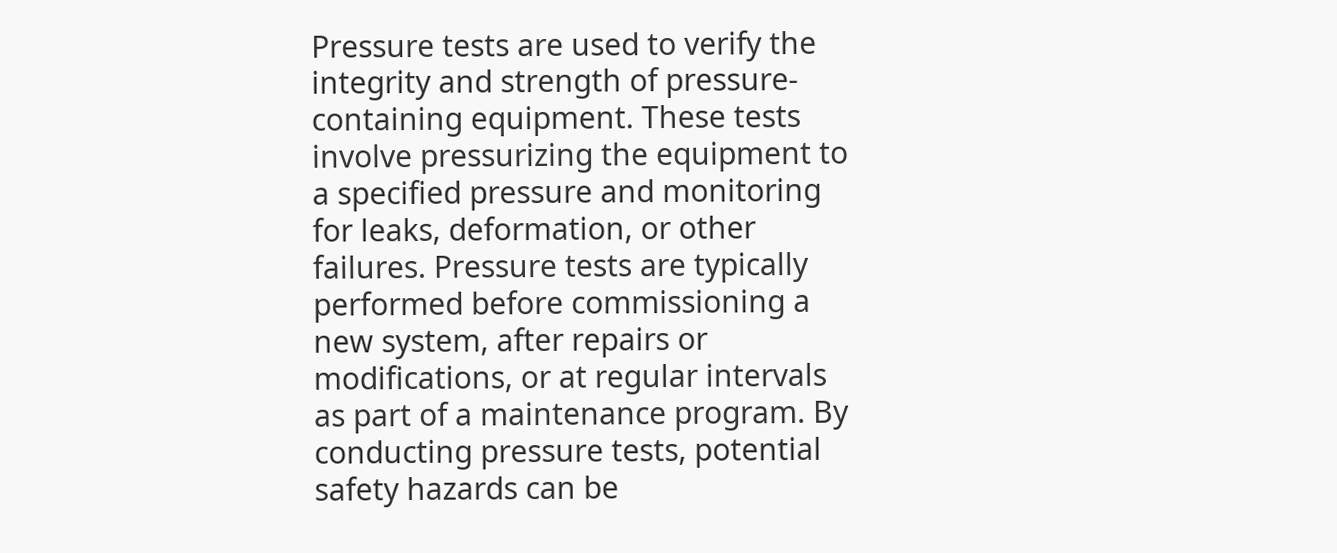Pressure tests are used to verify the integrity and strength of pressure-containing equipment. These tests involve pressurizing the equipment to a specified pressure and monitoring for leaks, deformation, or other failures. Pressure tests are typically performed before commissioning a new system, after repairs or modifications, or at regular intervals as part of a maintenance program. By conducting pressure tests, potential safety hazards can be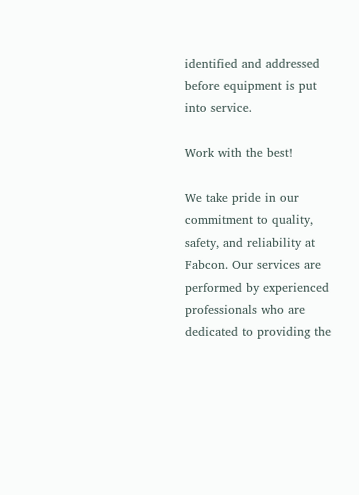identified and addressed before equipment is put into service.

Work with the best!

We take pride in our commitment to quality, safety, and reliability at Fabcon. Our services are performed by experienced professionals who are dedicated to providing the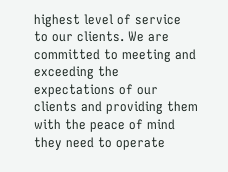highest level of service to our clients. We are committed to meeting and exceeding the expectations of our clients and providing them with the peace of mind they need to operate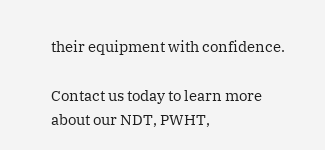their equipment with confidence.

Contact us today to learn more about our NDT, PWHT,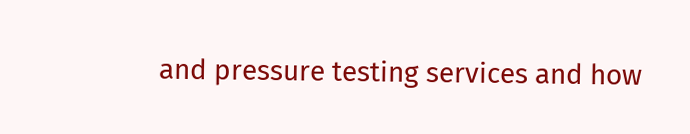and pressure testing services and how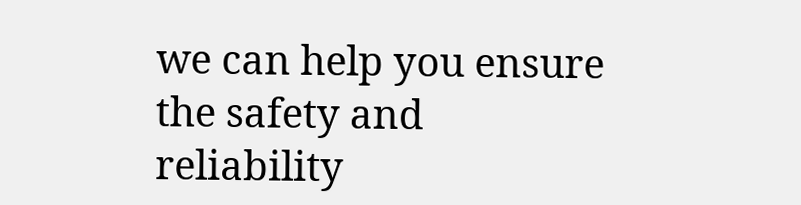we can help you ensure the safety and reliability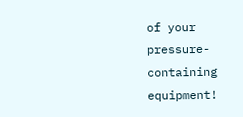of your pressure-containing equipment!